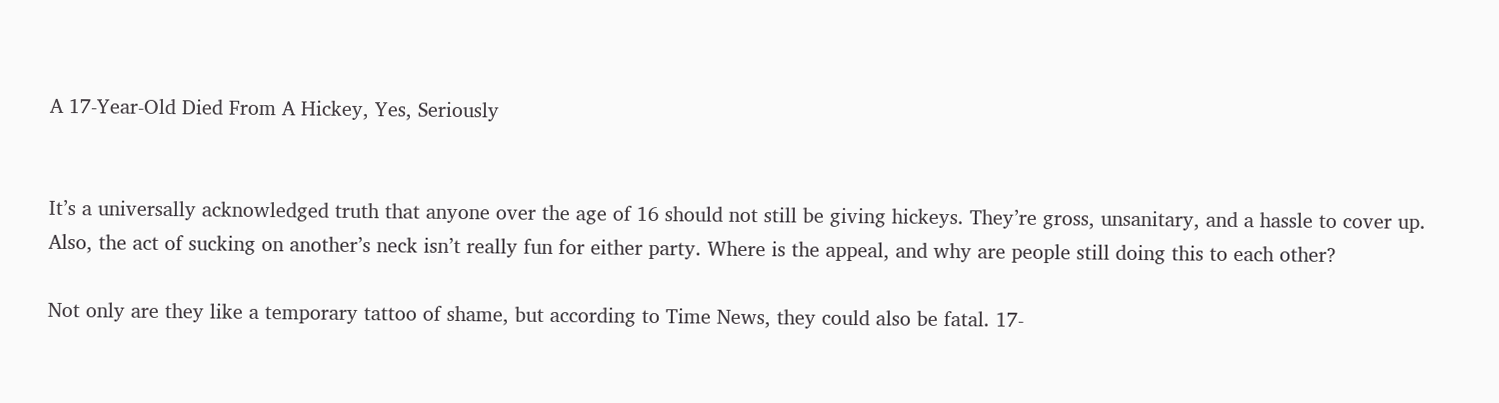A 17-Year-Old Died From A Hickey, Yes, Seriously


It’s a universally acknowledged truth that anyone over the age of 16 should not still be giving hickeys. They’re gross, unsanitary, and a hassle to cover up. Also, the act of sucking on another’s neck isn’t really fun for either party. Where is the appeal, and why are people still doing this to each other?

Not only are they like a temporary tattoo of shame, but according to Time News, they could also be fatal. 17-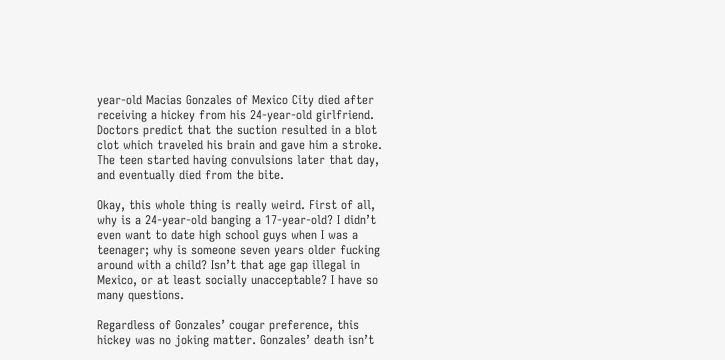year-old Macias Gonzales of Mexico City died after receiving a hickey from his 24-year-old girlfriend. Doctors predict that the suction resulted in a blot clot which traveled his brain and gave him a stroke. The teen started having convulsions later that day, and eventually died from the bite.

Okay, this whole thing is really weird. First of all, why is a 24-year-old banging a 17-year-old? I didn’t even want to date high school guys when I was a teenager; why is someone seven years older fucking around with a child? Isn’t that age gap illegal in Mexico, or at least socially unacceptable? I have so many questions.

Regardless of Gonzales’ cougar preference, this hickey was no joking matter. Gonzales’ death isn’t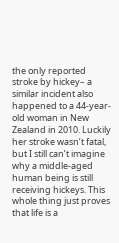the only reported stroke by hickey– a similar incident also happened to a 44-year-old woman in New Zealand in 2010. Luckily her stroke wasn’t fatal, but I still can’t imagine why a middle-aged human being is still receiving hickeys. This whole thing just proves that life is a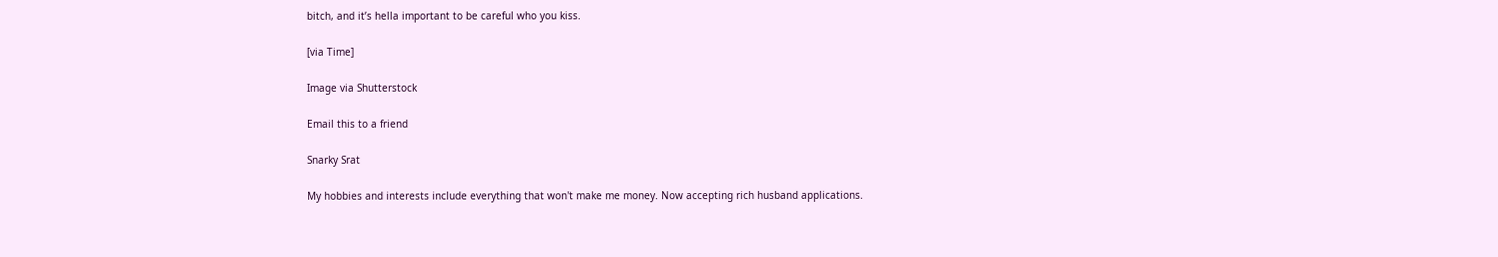bitch, and it’s hella important to be careful who you kiss.

[via Time]

Image via Shutterstock

Email this to a friend

Snarky Srat

My hobbies and interests include everything that won't make me money. Now accepting rich husband applications.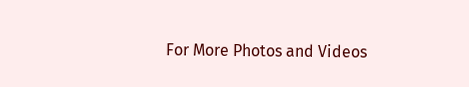For More Photos and Videos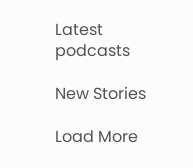Latest podcasts

New Stories

Load More